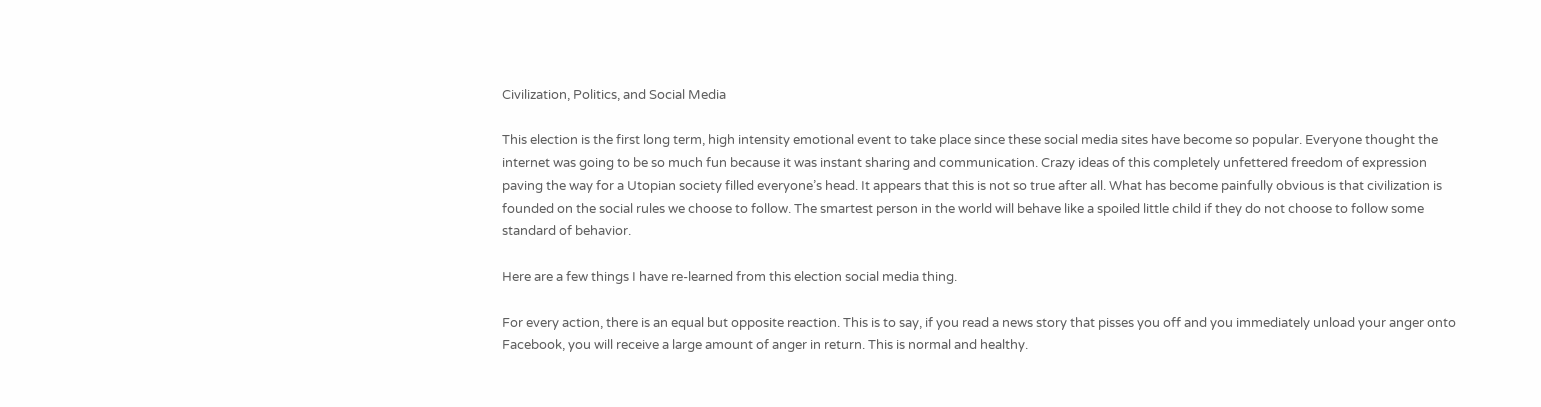Civilization, Politics, and Social Media

This election is the first long term, high intensity emotional event to take place since these social media sites have become so popular. Everyone thought the internet was going to be so much fun because it was instant sharing and communication. Crazy ideas of this completely unfettered freedom of expression paving the way for a Utopian society filled everyone’s head. It appears that this is not so true after all. What has become painfully obvious is that civilization is founded on the social rules we choose to follow. The smartest person in the world will behave like a spoiled little child if they do not choose to follow some standard of behavior.

Here are a few things I have re-learned from this election social media thing.

For every action, there is an equal but opposite reaction. This is to say, if you read a news story that pisses you off and you immediately unload your anger onto Facebook, you will receive a large amount of anger in return. This is normal and healthy.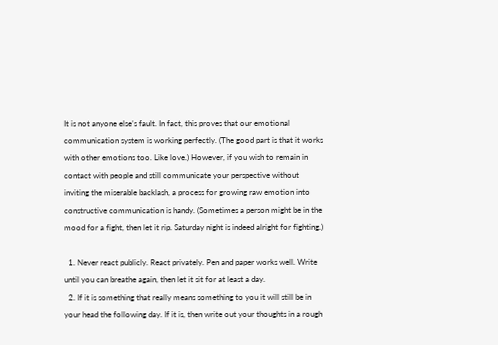It is not anyone else’s fault. In fact, this proves that our emotional communication system is working perfectly. (The good part is that it works with other emotions too. Like love.) However, if you wish to remain in contact with people and still communicate your perspective without inviting the miserable backlash, a process for growing raw emotion into constructive communication is handy. (Sometimes a person might be in the mood for a fight, then let it rip. Saturday night is indeed alright for fighting.)

  1. Never react publicly. React privately. Pen and paper works well. Write until you can breathe again, then let it sit for at least a day.
  2. If it is something that really means something to you it will still be in your head the following day. If it is, then write out your thoughts in a rough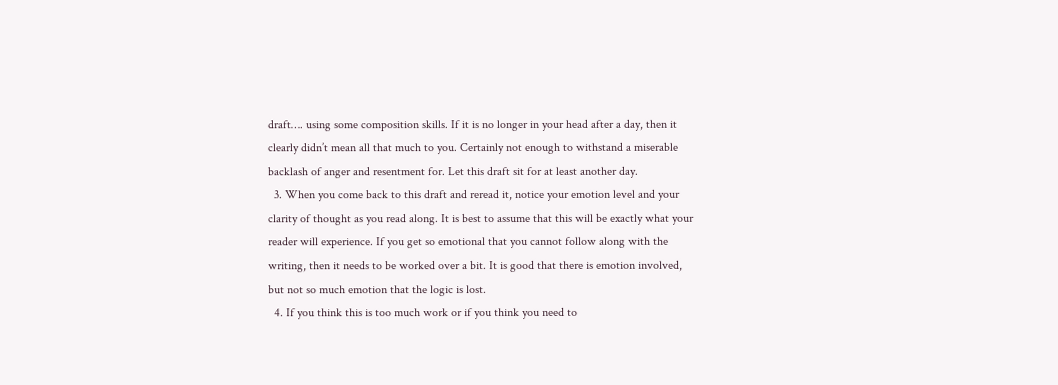draft…. using some composition skills. If it is no longer in your head after a day, then it clearly didn’t mean all that much to you. Certainly not enough to withstand a miserable backlash of anger and resentment for. Let this draft sit for at least another day.
  3. When you come back to this draft and reread it, notice your emotion level and your clarity of thought as you read along. It is best to assume that this will be exactly what your reader will experience. If you get so emotional that you cannot follow along with the writing, then it needs to be worked over a bit. It is good that there is emotion involved, but not so much emotion that the logic is lost.
  4. If you think this is too much work or if you think you need to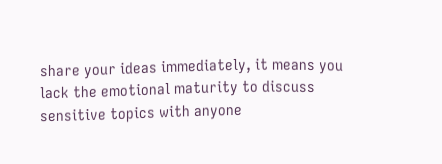share your ideas immediately, it means you lack the emotional maturity to discuss sensitive topics with anyone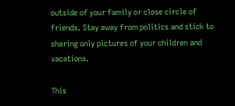outside of your family or close circle of friends. Stay away from politics and stick to sharing only pictures of your children and vacations.

This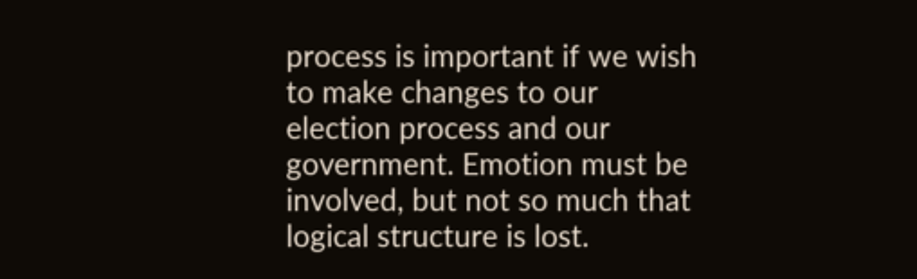process is important if we wish to make changes to our election process and our government. Emotion must be involved, but not so much that logical structure is lost.